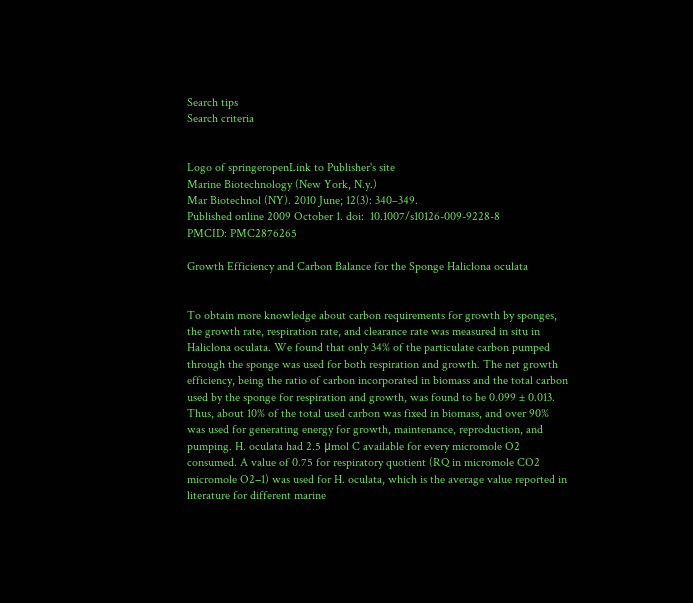Search tips
Search criteria


Logo of springeropenLink to Publisher's site
Marine Biotechnology (New York, N.y.)
Mar Biotechnol (NY). 2010 June; 12(3): 340–349.
Published online 2009 October 1. doi:  10.1007/s10126-009-9228-8
PMCID: PMC2876265

Growth Efficiency and Carbon Balance for the Sponge Haliclona oculata


To obtain more knowledge about carbon requirements for growth by sponges, the growth rate, respiration rate, and clearance rate was measured in situ in Haliclona oculata. We found that only 34% of the particulate carbon pumped through the sponge was used for both respiration and growth. The net growth efficiency, being the ratio of carbon incorporated in biomass and the total carbon used by the sponge for respiration and growth, was found to be 0.099 ± 0.013. Thus, about 10% of the total used carbon was fixed in biomass, and over 90% was used for generating energy for growth, maintenance, reproduction, and pumping. H. oculata had 2.5 μmol C available for every micromole O2 consumed. A value of 0.75 for respiratory quotient (RQ in micromole CO2 micromole O2−1) was used for H. oculata, which is the average value reported in literature for different marine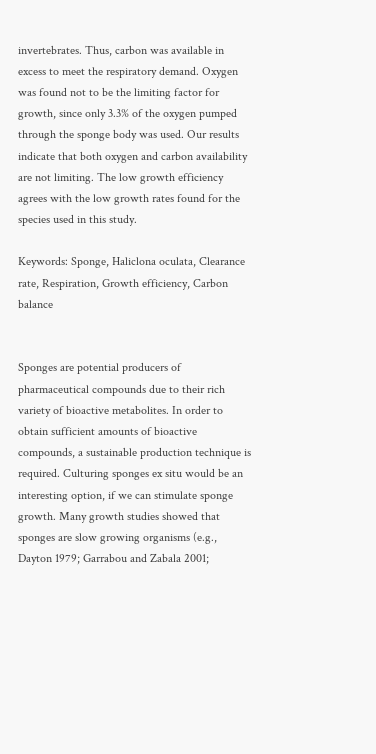invertebrates. Thus, carbon was available in excess to meet the respiratory demand. Oxygen was found not to be the limiting factor for growth, since only 3.3% of the oxygen pumped through the sponge body was used. Our results indicate that both oxygen and carbon availability are not limiting. The low growth efficiency agrees with the low growth rates found for the species used in this study.

Keywords: Sponge, Haliclona oculata, Clearance rate, Respiration, Growth efficiency, Carbon balance


Sponges are potential producers of pharmaceutical compounds due to their rich variety of bioactive metabolites. In order to obtain sufficient amounts of bioactive compounds, a sustainable production technique is required. Culturing sponges ex situ would be an interesting option, if we can stimulate sponge growth. Many growth studies showed that sponges are slow growing organisms (e.g., Dayton 1979; Garrabou and Zabala 2001;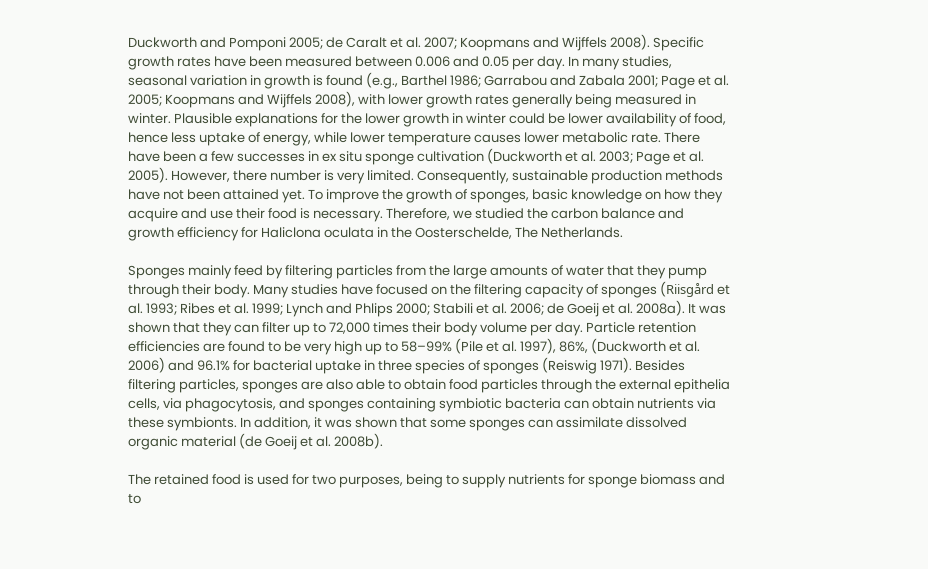Duckworth and Pomponi 2005; de Caralt et al. 2007; Koopmans and Wijffels 2008). Specific growth rates have been measured between 0.006 and 0.05 per day. In many studies, seasonal variation in growth is found (e.g., Barthel 1986; Garrabou and Zabala 2001; Page et al. 2005; Koopmans and Wijffels 2008), with lower growth rates generally being measured in winter. Plausible explanations for the lower growth in winter could be lower availability of food, hence less uptake of energy, while lower temperature causes lower metabolic rate. There have been a few successes in ex situ sponge cultivation (Duckworth et al. 2003; Page et al. 2005). However, there number is very limited. Consequently, sustainable production methods have not been attained yet. To improve the growth of sponges, basic knowledge on how they acquire and use their food is necessary. Therefore, we studied the carbon balance and growth efficiency for Haliclona oculata in the Oosterschelde, The Netherlands.

Sponges mainly feed by filtering particles from the large amounts of water that they pump through their body. Many studies have focused on the filtering capacity of sponges (Riisgård et al. 1993; Ribes et al. 1999; Lynch and Phlips 2000; Stabili et al. 2006; de Goeij et al. 2008a). It was shown that they can filter up to 72,000 times their body volume per day. Particle retention efficiencies are found to be very high up to 58–99% (Pile et al. 1997), 86%, (Duckworth et al. 2006) and 96.1% for bacterial uptake in three species of sponges (Reiswig 1971). Besides filtering particles, sponges are also able to obtain food particles through the external epithelia cells, via phagocytosis, and sponges containing symbiotic bacteria can obtain nutrients via these symbionts. In addition, it was shown that some sponges can assimilate dissolved organic material (de Goeij et al. 2008b).

The retained food is used for two purposes, being to supply nutrients for sponge biomass and to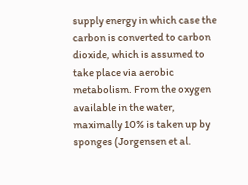supply energy in which case the carbon is converted to carbon dioxide, which is assumed to take place via aerobic metabolism. From the oxygen available in the water, maximally 10% is taken up by sponges (Jorgensen et al.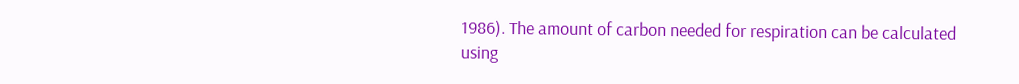1986). The amount of carbon needed for respiration can be calculated using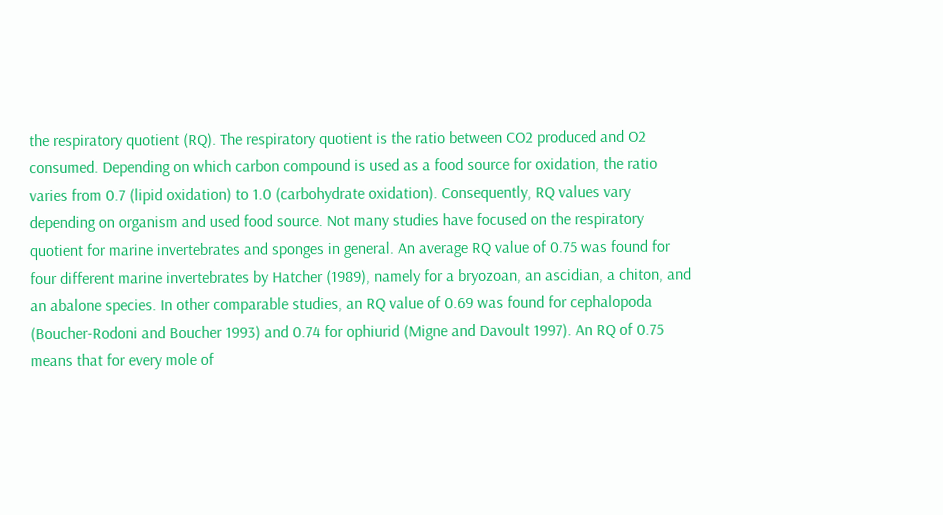the respiratory quotient (RQ). The respiratory quotient is the ratio between CO2 produced and O2 consumed. Depending on which carbon compound is used as a food source for oxidation, the ratio varies from 0.7 (lipid oxidation) to 1.0 (carbohydrate oxidation). Consequently, RQ values vary depending on organism and used food source. Not many studies have focused on the respiratory quotient for marine invertebrates and sponges in general. An average RQ value of 0.75 was found for four different marine invertebrates by Hatcher (1989), namely for a bryozoan, an ascidian, a chiton, and an abalone species. In other comparable studies, an RQ value of 0.69 was found for cephalopoda (Boucher-Rodoni and Boucher 1993) and 0.74 for ophiurid (Migne and Davoult 1997). An RQ of 0.75 means that for every mole of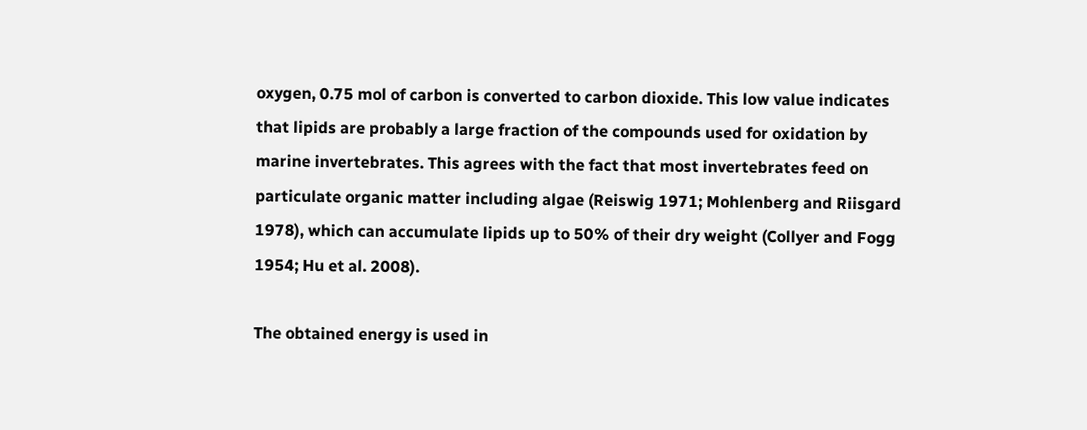oxygen, 0.75 mol of carbon is converted to carbon dioxide. This low value indicates that lipids are probably a large fraction of the compounds used for oxidation by marine invertebrates. This agrees with the fact that most invertebrates feed on particulate organic matter including algae (Reiswig 1971; Mohlenberg and Riisgard 1978), which can accumulate lipids up to 50% of their dry weight (Collyer and Fogg 1954; Hu et al. 2008).

The obtained energy is used in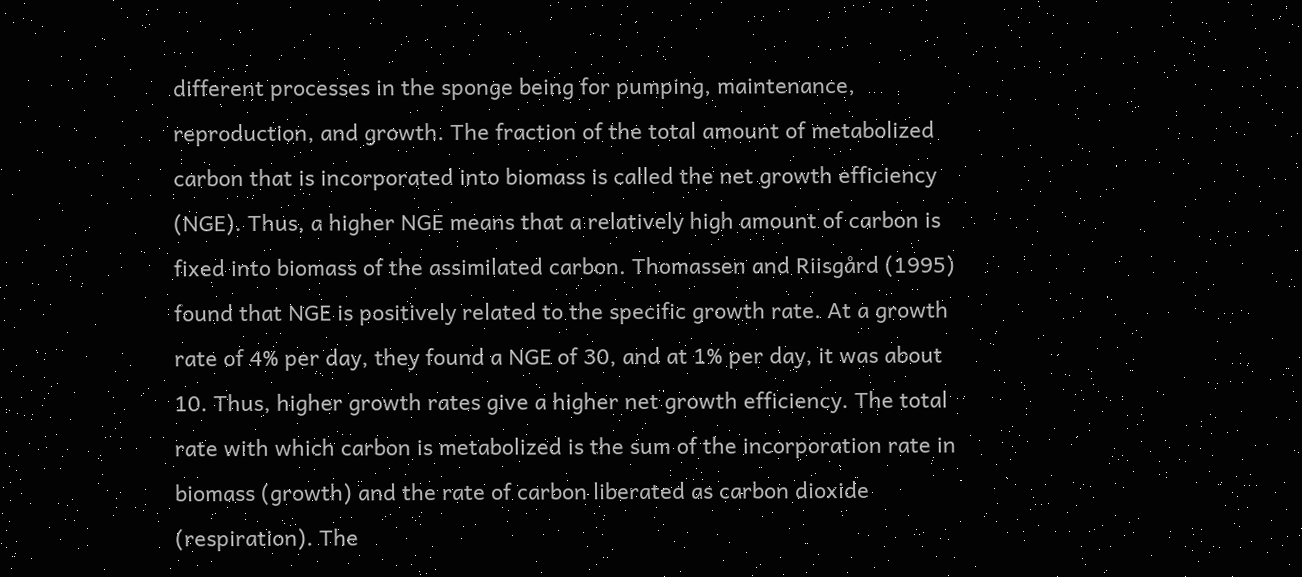different processes in the sponge being for pumping, maintenance, reproduction, and growth. The fraction of the total amount of metabolized carbon that is incorporated into biomass is called the net growth efficiency (NGE). Thus, a higher NGE means that a relatively high amount of carbon is fixed into biomass of the assimilated carbon. Thomassen and Riisgård (1995) found that NGE is positively related to the specific growth rate. At a growth rate of 4% per day, they found a NGE of 30, and at 1% per day, it was about 10. Thus, higher growth rates give a higher net growth efficiency. The total rate with which carbon is metabolized is the sum of the incorporation rate in biomass (growth) and the rate of carbon liberated as carbon dioxide (respiration). The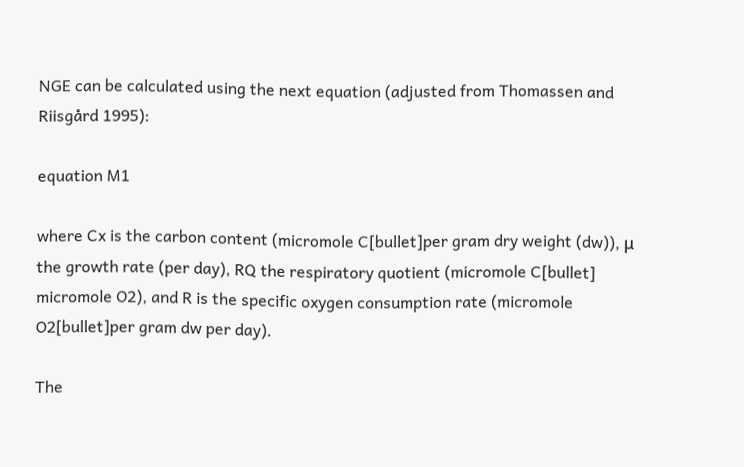NGE can be calculated using the next equation (adjusted from Thomassen and Riisgård 1995):

equation M1

where Cx is the carbon content (micromole C[bullet]per gram dry weight (dw)), μ the growth rate (per day), RQ the respiratory quotient (micromole C[bullet] micromole O2), and R is the specific oxygen consumption rate (micromole O2[bullet]per gram dw per day).

The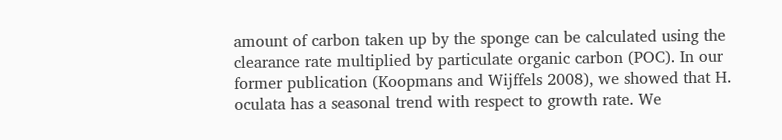amount of carbon taken up by the sponge can be calculated using the clearance rate multiplied by particulate organic carbon (POC). In our former publication (Koopmans and Wijffels 2008), we showed that H. oculata has a seasonal trend with respect to growth rate. We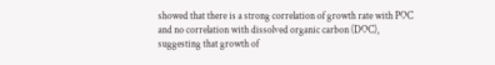showed that there is a strong correlation of growth rate with POC and no correlation with dissolved organic carbon (DOC), suggesting that growth of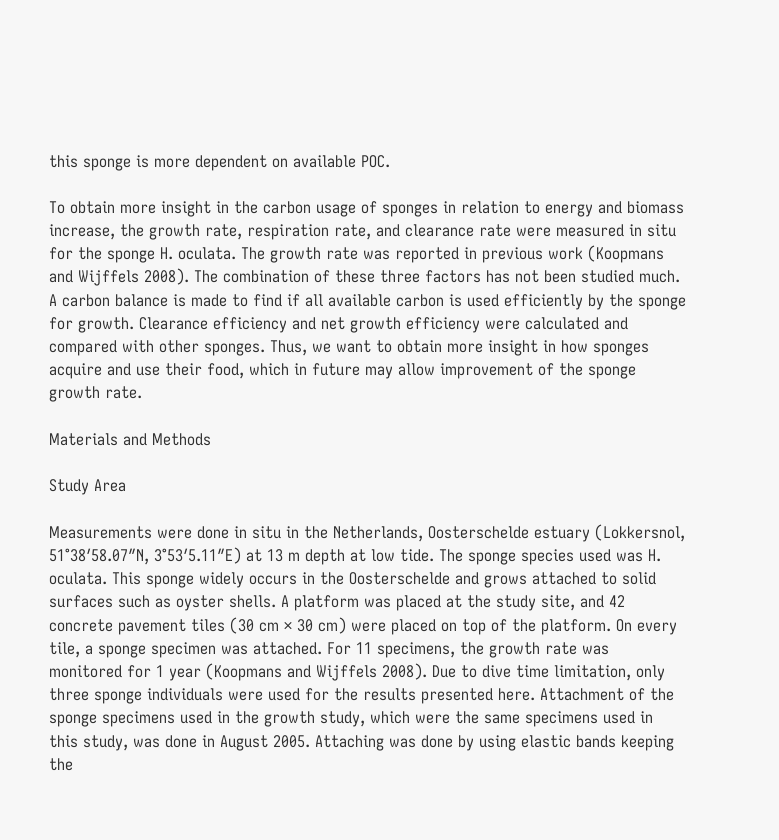this sponge is more dependent on available POC.

To obtain more insight in the carbon usage of sponges in relation to energy and biomass increase, the growth rate, respiration rate, and clearance rate were measured in situ for the sponge H. oculata. The growth rate was reported in previous work (Koopmans and Wijffels 2008). The combination of these three factors has not been studied much. A carbon balance is made to find if all available carbon is used efficiently by the sponge for growth. Clearance efficiency and net growth efficiency were calculated and compared with other sponges. Thus, we want to obtain more insight in how sponges acquire and use their food, which in future may allow improvement of the sponge growth rate.

Materials and Methods

Study Area

Measurements were done in situ in the Netherlands, Oosterschelde estuary (Lokkersnol, 51°38′58.07″N, 3°53′5.11″E) at 13 m depth at low tide. The sponge species used was H. oculata. This sponge widely occurs in the Oosterschelde and grows attached to solid surfaces such as oyster shells. A platform was placed at the study site, and 42 concrete pavement tiles (30 cm × 30 cm) were placed on top of the platform. On every tile, a sponge specimen was attached. For 11 specimens, the growth rate was monitored for 1 year (Koopmans and Wijffels 2008). Due to dive time limitation, only three sponge individuals were used for the results presented here. Attachment of the sponge specimens used in the growth study, which were the same specimens used in this study, was done in August 2005. Attaching was done by using elastic bands keeping the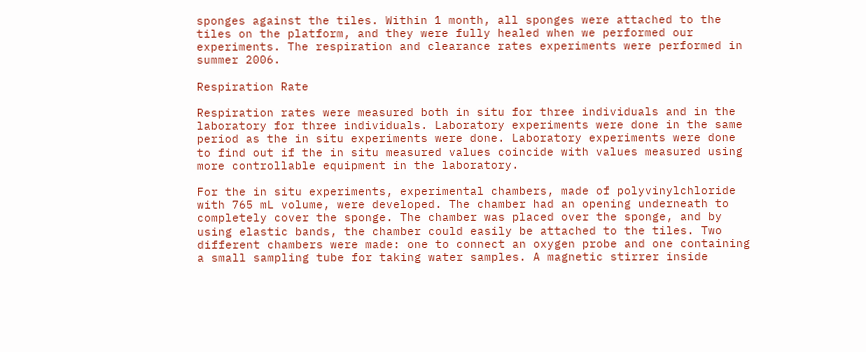sponges against the tiles. Within 1 month, all sponges were attached to the tiles on the platform, and they were fully healed when we performed our experiments. The respiration and clearance rates experiments were performed in summer 2006.

Respiration Rate

Respiration rates were measured both in situ for three individuals and in the laboratory for three individuals. Laboratory experiments were done in the same period as the in situ experiments were done. Laboratory experiments were done to find out if the in situ measured values coincide with values measured using more controllable equipment in the laboratory.

For the in situ experiments, experimental chambers, made of polyvinylchloride with 765 mL volume, were developed. The chamber had an opening underneath to completely cover the sponge. The chamber was placed over the sponge, and by using elastic bands, the chamber could easily be attached to the tiles. Two different chambers were made: one to connect an oxygen probe and one containing a small sampling tube for taking water samples. A magnetic stirrer inside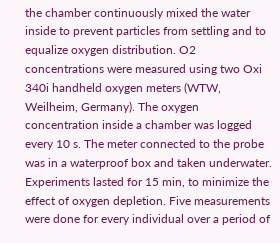the chamber continuously mixed the water inside to prevent particles from settling and to equalize oxygen distribution. O2 concentrations were measured using two Oxi 340i handheld oxygen meters (WTW, Weilheim, Germany). The oxygen concentration inside a chamber was logged every 10 s. The meter connected to the probe was in a waterproof box and taken underwater. Experiments lasted for 15 min, to minimize the effect of oxygen depletion. Five measurements were done for every individual over a period of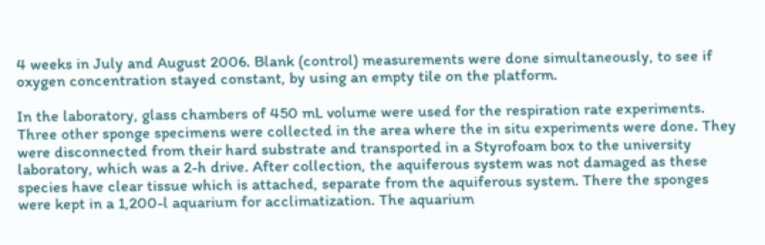4 weeks in July and August 2006. Blank (control) measurements were done simultaneously, to see if oxygen concentration stayed constant, by using an empty tile on the platform.

In the laboratory, glass chambers of 450 mL volume were used for the respiration rate experiments. Three other sponge specimens were collected in the area where the in situ experiments were done. They were disconnected from their hard substrate and transported in a Styrofoam box to the university laboratory, which was a 2-h drive. After collection, the aquiferous system was not damaged as these species have clear tissue which is attached, separate from the aquiferous system. There the sponges were kept in a 1,200-l aquarium for acclimatization. The aquarium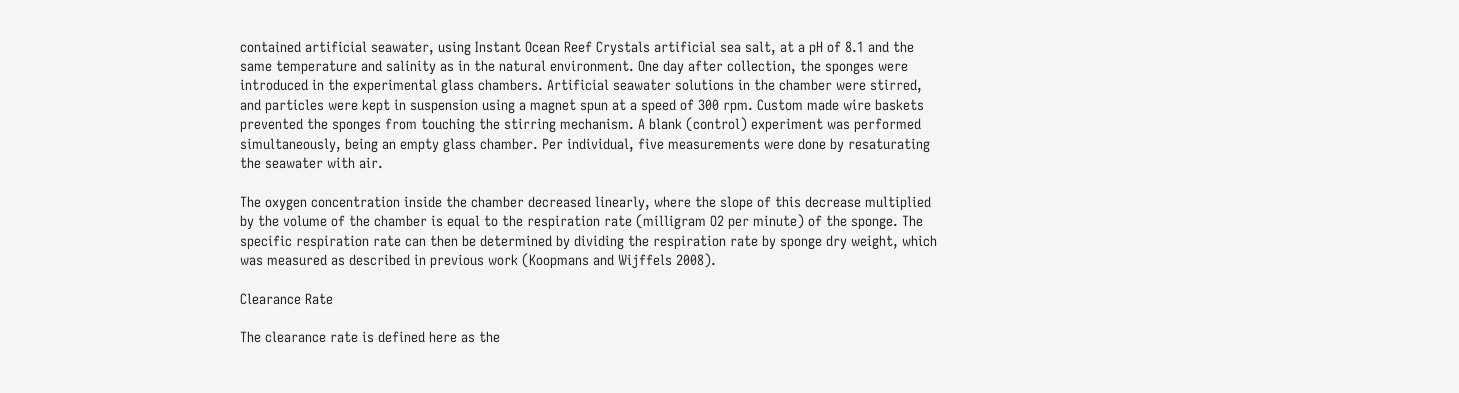contained artificial seawater, using Instant Ocean Reef Crystals artificial sea salt, at a pH of 8.1 and the same temperature and salinity as in the natural environment. One day after collection, the sponges were introduced in the experimental glass chambers. Artificial seawater solutions in the chamber were stirred, and particles were kept in suspension using a magnet spun at a speed of 300 rpm. Custom made wire baskets prevented the sponges from touching the stirring mechanism. A blank (control) experiment was performed simultaneously, being an empty glass chamber. Per individual, five measurements were done by resaturating the seawater with air.

The oxygen concentration inside the chamber decreased linearly, where the slope of this decrease multiplied by the volume of the chamber is equal to the respiration rate (milligram O2 per minute) of the sponge. The specific respiration rate can then be determined by dividing the respiration rate by sponge dry weight, which was measured as described in previous work (Koopmans and Wijffels 2008).

Clearance Rate

The clearance rate is defined here as the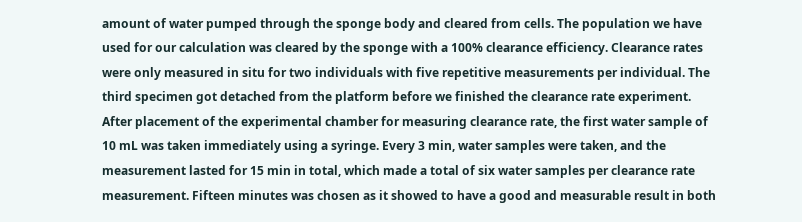amount of water pumped through the sponge body and cleared from cells. The population we have used for our calculation was cleared by the sponge with a 100% clearance efficiency. Clearance rates were only measured in situ for two individuals with five repetitive measurements per individual. The third specimen got detached from the platform before we finished the clearance rate experiment. After placement of the experimental chamber for measuring clearance rate, the first water sample of 10 mL was taken immediately using a syringe. Every 3 min, water samples were taken, and the measurement lasted for 15 min in total, which made a total of six water samples per clearance rate measurement. Fifteen minutes was chosen as it showed to have a good and measurable result in both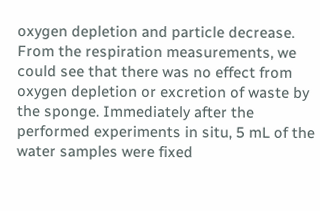oxygen depletion and particle decrease. From the respiration measurements, we could see that there was no effect from oxygen depletion or excretion of waste by the sponge. Immediately after the performed experiments in situ, 5 mL of the water samples were fixed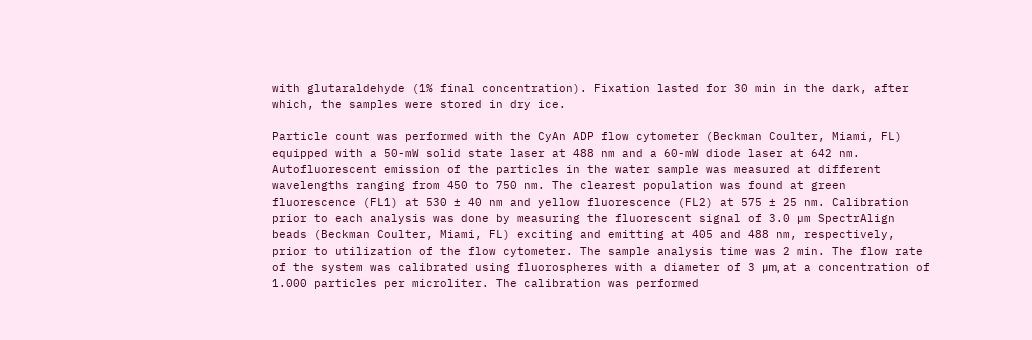with glutaraldehyde (1% final concentration). Fixation lasted for 30 min in the dark, after which, the samples were stored in dry ice.

Particle count was performed with the CyAn ADP flow cytometer (Beckman Coulter, Miami, FL) equipped with a 50-mW solid state laser at 488 nm and a 60-mW diode laser at 642 nm. Autofluorescent emission of the particles in the water sample was measured at different wavelengths ranging from 450 to 750 nm. The clearest population was found at green fluorescence (FL1) at 530 ± 40 nm and yellow fluorescence (FL2) at 575 ± 25 nm. Calibration prior to each analysis was done by measuring the fluorescent signal of 3.0 µm SpectrAlign beads (Beckman Coulter, Miami, FL) exciting and emitting at 405 and 488 nm, respectively, prior to utilization of the flow cytometer. The sample analysis time was 2 min. The flow rate of the system was calibrated using fluorospheres with a diameter of 3 μm, at a concentration of 1.000 particles per microliter. The calibration was performed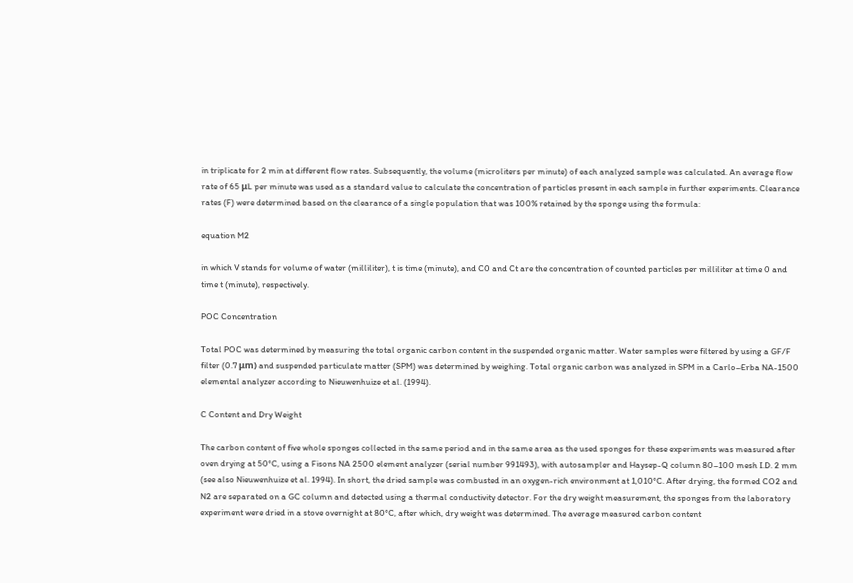in triplicate for 2 min at different flow rates. Subsequently, the volume (microliters per minute) of each analyzed sample was calculated. An average flow rate of 65 μL per minute was used as a standard value to calculate the concentration of particles present in each sample in further experiments. Clearance rates (F) were determined based on the clearance of a single population that was 100% retained by the sponge using the formula:

equation M2

in which V stands for volume of water (milliliter), t is time (minute), and C0 and Ct are the concentration of counted particles per milliliter at time 0 and time t (minute), respectively.

POC Concentration

Total POC was determined by measuring the total organic carbon content in the suspended organic matter. Water samples were filtered by using a GF/F filter (0.7 μm) and suspended particulate matter (SPM) was determined by weighing. Total organic carbon was analyzed in SPM in a Carlo–Erba NA-1500 elemental analyzer according to Nieuwenhuize et al. (1994).

C Content and Dry Weight

The carbon content of five whole sponges collected in the same period and in the same area as the used sponges for these experiments was measured after oven drying at 50°C, using a Fisons NA 2500 element analyzer (serial number 991493), with autosampler and Haysep-Q column 80–100 mesh I.D. 2 mm (see also Nieuwenhuize et al. 1994). In short, the dried sample was combusted in an oxygen-rich environment at 1,010°C. After drying, the formed CO2 and N2 are separated on a GC column and detected using a thermal conductivity detector. For the dry weight measurement, the sponges from the laboratory experiment were dried in a stove overnight at 80°C, after which, dry weight was determined. The average measured carbon content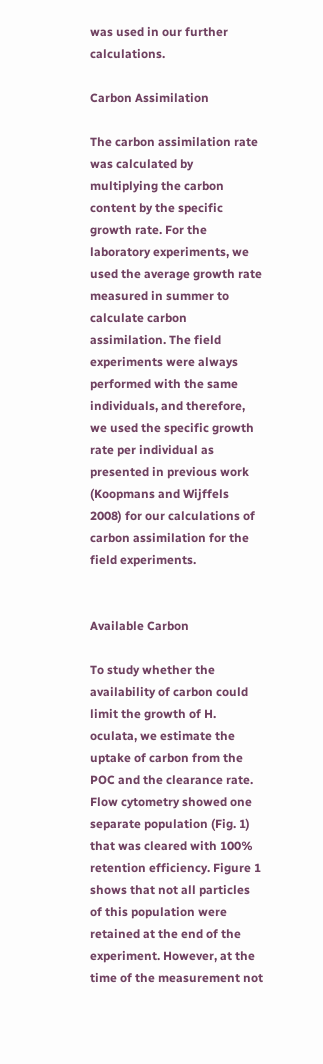was used in our further calculations.

Carbon Assimilation

The carbon assimilation rate was calculated by multiplying the carbon content by the specific growth rate. For the laboratory experiments, we used the average growth rate measured in summer to calculate carbon assimilation. The field experiments were always performed with the same individuals, and therefore, we used the specific growth rate per individual as presented in previous work (Koopmans and Wijffels 2008) for our calculations of carbon assimilation for the field experiments.


Available Carbon

To study whether the availability of carbon could limit the growth of H. oculata, we estimate the uptake of carbon from the POC and the clearance rate. Flow cytometry showed one separate population (Fig. 1) that was cleared with 100% retention efficiency. Figure 1 shows that not all particles of this population were retained at the end of the experiment. However, at the time of the measurement not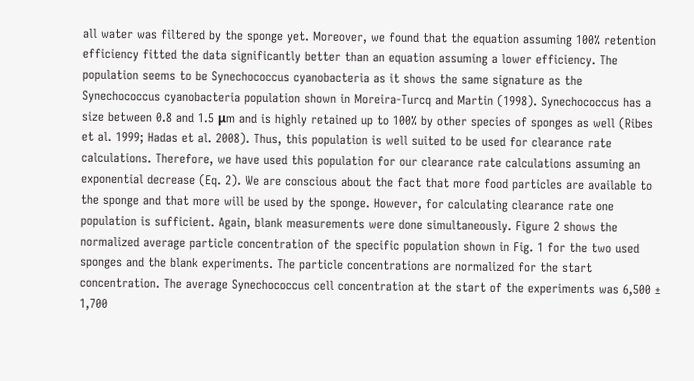all water was filtered by the sponge yet. Moreover, we found that the equation assuming 100% retention efficiency fitted the data significantly better than an equation assuming a lower efficiency. The population seems to be Synechococcus cyanobacteria as it shows the same signature as the Synechococcus cyanobacteria population shown in Moreira-Turcq and Martin (1998). Synechococcus has a size between 0.8 and 1.5 μm and is highly retained up to 100% by other species of sponges as well (Ribes et al. 1999; Hadas et al. 2008). Thus, this population is well suited to be used for clearance rate calculations. Therefore, we have used this population for our clearance rate calculations assuming an exponential decrease (Eq. 2). We are conscious about the fact that more food particles are available to the sponge and that more will be used by the sponge. However, for calculating clearance rate one population is sufficient. Again, blank measurements were done simultaneously. Figure 2 shows the normalized average particle concentration of the specific population shown in Fig. 1 for the two used sponges and the blank experiments. The particle concentrations are normalized for the start concentration. The average Synechococcus cell concentration at the start of the experiments was 6,500 ± 1,700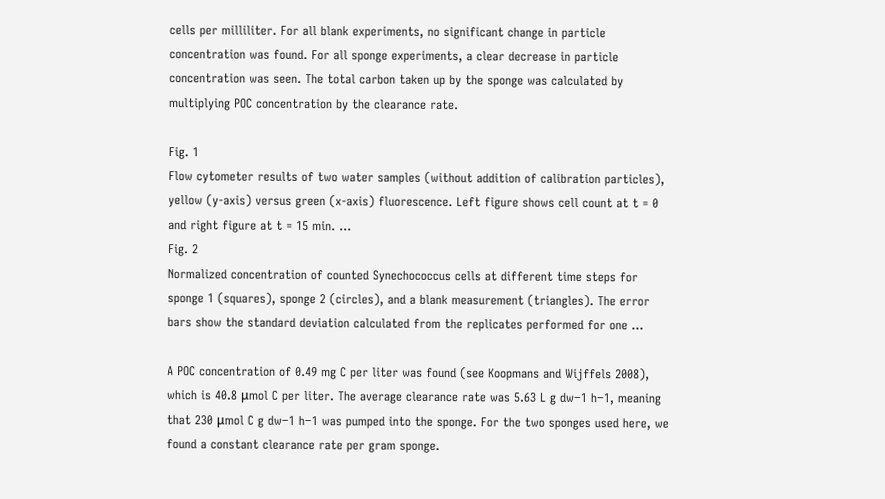cells per milliliter. For all blank experiments, no significant change in particle concentration was found. For all sponge experiments, a clear decrease in particle concentration was seen. The total carbon taken up by the sponge was calculated by multiplying POC concentration by the clearance rate.

Fig. 1
Flow cytometer results of two water samples (without addition of calibration particles), yellow (y-axis) versus green (x-axis) fluorescence. Left figure shows cell count at t = 0 and right figure at t = 15 min. ...
Fig. 2
Normalized concentration of counted Synechococcus cells at different time steps for sponge 1 (squares), sponge 2 (circles), and a blank measurement (triangles). The error bars show the standard deviation calculated from the replicates performed for one ...

A POC concentration of 0.49 mg C per liter was found (see Koopmans and Wijffels 2008), which is 40.8 μmol C per liter. The average clearance rate was 5.63 L g dw−1 h−1, meaning that 230 μmol C g dw−1 h−1 was pumped into the sponge. For the two sponges used here, we found a constant clearance rate per gram sponge.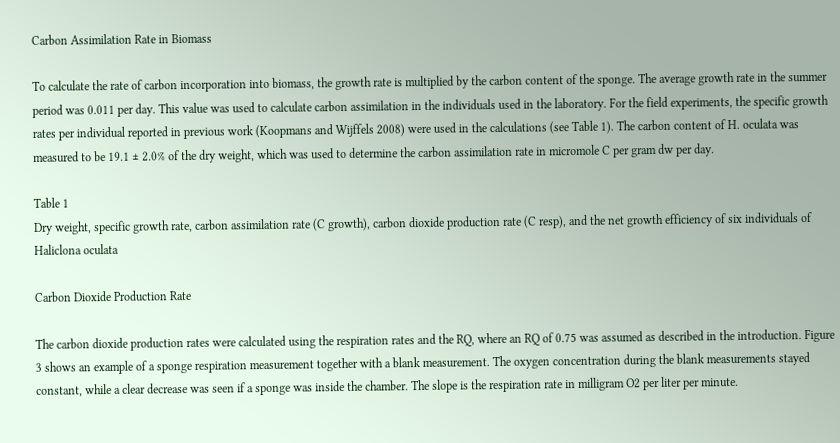Carbon Assimilation Rate in Biomass

To calculate the rate of carbon incorporation into biomass, the growth rate is multiplied by the carbon content of the sponge. The average growth rate in the summer period was 0.011 per day. This value was used to calculate carbon assimilation in the individuals used in the laboratory. For the field experiments, the specific growth rates per individual reported in previous work (Koopmans and Wijffels 2008) were used in the calculations (see Table 1). The carbon content of H. oculata was measured to be 19.1 ± 2.0% of the dry weight, which was used to determine the carbon assimilation rate in micromole C per gram dw per day.

Table 1
Dry weight, specific growth rate, carbon assimilation rate (C growth), carbon dioxide production rate (C resp), and the net growth efficiency of six individuals of Haliclona oculata

Carbon Dioxide Production Rate

The carbon dioxide production rates were calculated using the respiration rates and the RQ, where an RQ of 0.75 was assumed as described in the introduction. Figure 3 shows an example of a sponge respiration measurement together with a blank measurement. The oxygen concentration during the blank measurements stayed constant, while a clear decrease was seen if a sponge was inside the chamber. The slope is the respiration rate in milligram O2 per liter per minute.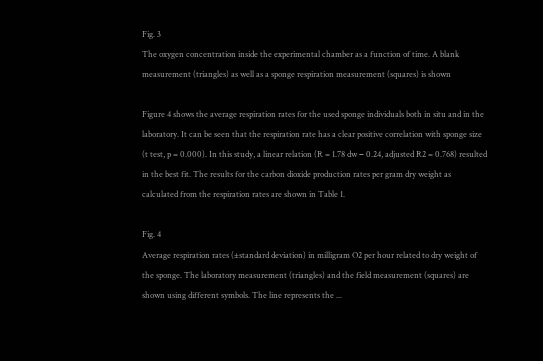Fig. 3
The oxygen concentration inside the experimental chamber as a function of time. A blank measurement (triangles) as well as a sponge respiration measurement (squares) is shown

Figure 4 shows the average respiration rates for the used sponge individuals both in situ and in the laboratory. It can be seen that the respiration rate has a clear positive correlation with sponge size (t test, p = 0.000). In this study, a linear relation (R = 1.78 dw − 0.24, adjusted R2 = 0.768) resulted in the best fit. The results for the carbon dioxide production rates per gram dry weight as calculated from the respiration rates are shown in Table 1.

Fig. 4
Average respiration rates (±standard deviation) in milligram O2 per hour related to dry weight of the sponge. The laboratory measurement (triangles) and the field measurement (squares) are shown using different symbols. The line represents the ...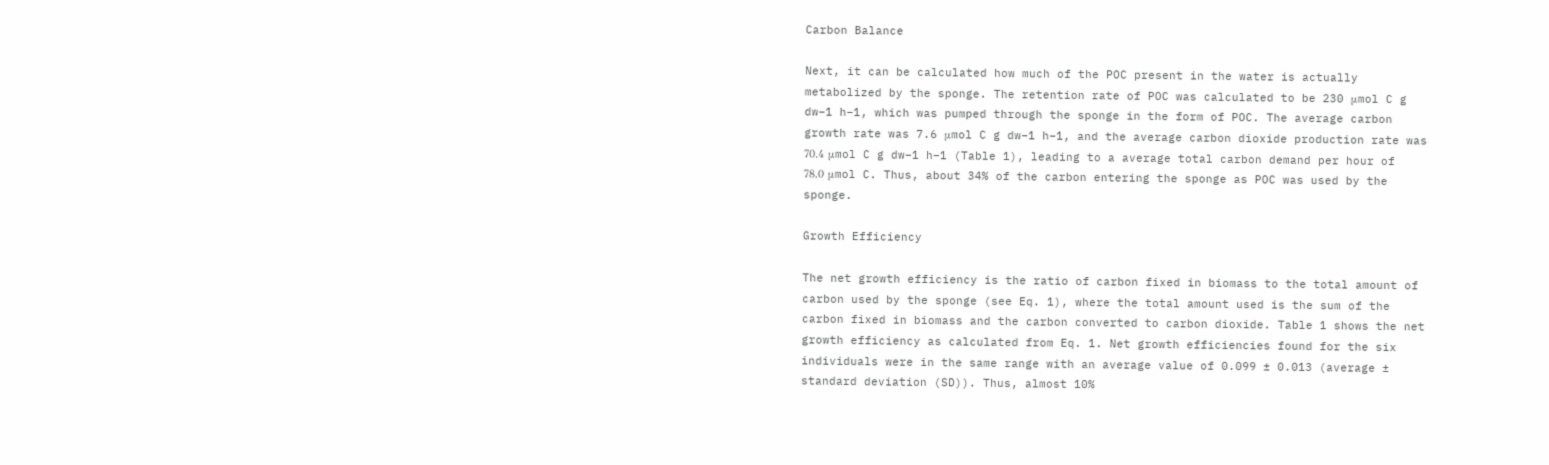Carbon Balance

Next, it can be calculated how much of the POC present in the water is actually metabolized by the sponge. The retention rate of POC was calculated to be 230 μmol C g dw−1 h−1, which was pumped through the sponge in the form of POC. The average carbon growth rate was 7.6 μmol C g dw−1 h−1, and the average carbon dioxide production rate was 70.4 μmol C g dw−1 h−1 (Table 1), leading to a average total carbon demand per hour of 78.0 μmol C. Thus, about 34% of the carbon entering the sponge as POC was used by the sponge.

Growth Efficiency

The net growth efficiency is the ratio of carbon fixed in biomass to the total amount of carbon used by the sponge (see Eq. 1), where the total amount used is the sum of the carbon fixed in biomass and the carbon converted to carbon dioxide. Table 1 shows the net growth efficiency as calculated from Eq. 1. Net growth efficiencies found for the six individuals were in the same range with an average value of 0.099 ± 0.013 (average ± standard deviation (SD)). Thus, almost 10%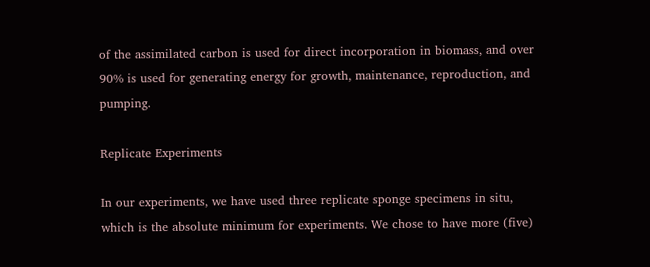of the assimilated carbon is used for direct incorporation in biomass, and over 90% is used for generating energy for growth, maintenance, reproduction, and pumping.

Replicate Experiments

In our experiments, we have used three replicate sponge specimens in situ, which is the absolute minimum for experiments. We chose to have more (five)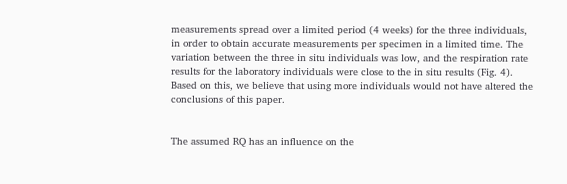measurements spread over a limited period (4 weeks) for the three individuals, in order to obtain accurate measurements per specimen in a limited time. The variation between the three in situ individuals was low, and the respiration rate results for the laboratory individuals were close to the in situ results (Fig. 4). Based on this, we believe that using more individuals would not have altered the conclusions of this paper.


The assumed RQ has an influence on the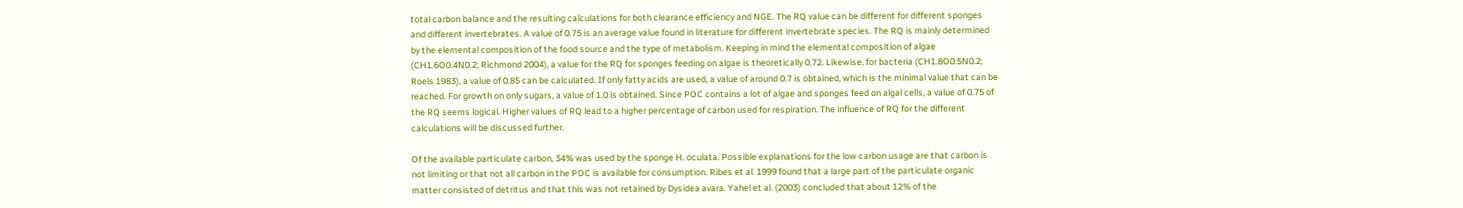total carbon balance and the resulting calculations for both clearance efficiency and NGE. The RQ value can be different for different sponges and different invertebrates. A value of 0.75 is an average value found in literature for different invertebrate species. The RQ is mainly determined by the elemental composition of the food source and the type of metabolism. Keeping in mind the elemental composition of algae (CH1.6O0.4N0.2; Richmond 2004), a value for the RQ for sponges feeding on algae is theoretically 0.72. Likewise, for bacteria (CH1.8O0.5N0.2; Roels 1983), a value of 0.85 can be calculated. If only fatty acids are used, a value of around 0.7 is obtained, which is the minimal value that can be reached. For growth on only sugars, a value of 1.0 is obtained. Since POC contains a lot of algae and sponges feed on algal cells, a value of 0.75 of the RQ seems logical. Higher values of RQ lead to a higher percentage of carbon used for respiration. The influence of RQ for the different calculations will be discussed further.

Of the available particulate carbon, 34% was used by the sponge H. oculata. Possible explanations for the low carbon usage are that carbon is not limiting or that not all carbon in the POC is available for consumption. Ribes et al. 1999 found that a large part of the particulate organic matter consisted of detritus and that this was not retained by Dysidea avara. Yahel et al. (2003) concluded that about 12% of the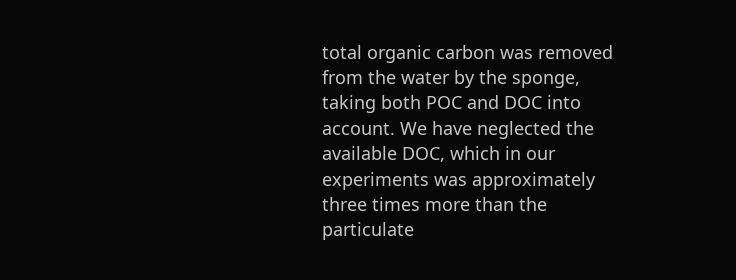total organic carbon was removed from the water by the sponge, taking both POC and DOC into account. We have neglected the available DOC, which in our experiments was approximately three times more than the particulate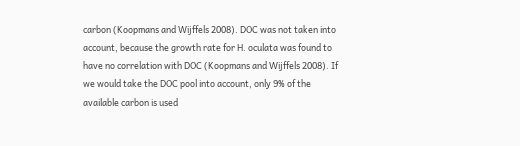carbon (Koopmans and Wijffels 2008). DOC was not taken into account, because the growth rate for H. oculata was found to have no correlation with DOC (Koopmans and Wijffels 2008). If we would take the DOC pool into account, only 9% of the available carbon is used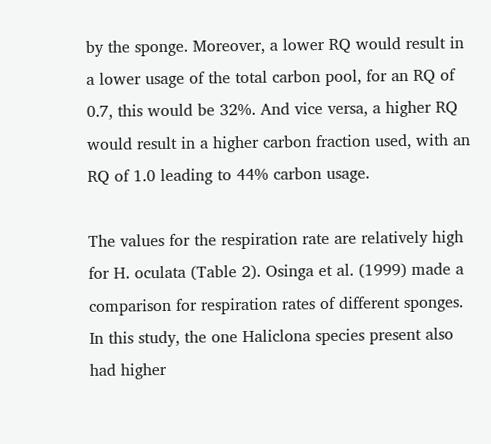by the sponge. Moreover, a lower RQ would result in a lower usage of the total carbon pool, for an RQ of 0.7, this would be 32%. And vice versa, a higher RQ would result in a higher carbon fraction used, with an RQ of 1.0 leading to 44% carbon usage.

The values for the respiration rate are relatively high for H. oculata (Table 2). Osinga et al. (1999) made a comparison for respiration rates of different sponges. In this study, the one Haliclona species present also had higher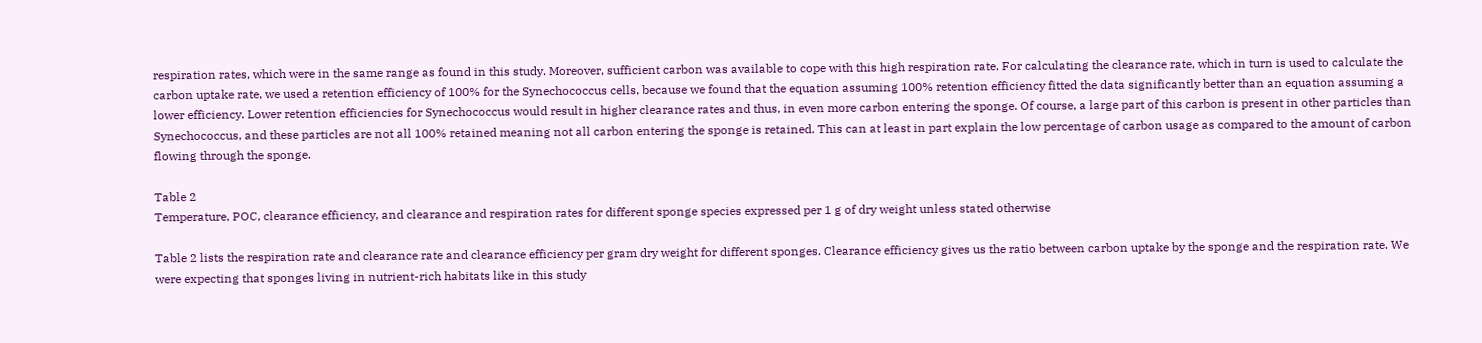respiration rates, which were in the same range as found in this study. Moreover, sufficient carbon was available to cope with this high respiration rate. For calculating the clearance rate, which in turn is used to calculate the carbon uptake rate, we used a retention efficiency of 100% for the Synechococcus cells, because we found that the equation assuming 100% retention efficiency fitted the data significantly better than an equation assuming a lower efficiency. Lower retention efficiencies for Synechococcus would result in higher clearance rates and thus, in even more carbon entering the sponge. Of course, a large part of this carbon is present in other particles than Synechococcus, and these particles are not all 100% retained meaning not all carbon entering the sponge is retained. This can at least in part explain the low percentage of carbon usage as compared to the amount of carbon flowing through the sponge.

Table 2
Temperature, POC, clearance efficiency, and clearance and respiration rates for different sponge species expressed per 1 g of dry weight unless stated otherwise

Table 2 lists the respiration rate and clearance rate and clearance efficiency per gram dry weight for different sponges. Clearance efficiency gives us the ratio between carbon uptake by the sponge and the respiration rate. We were expecting that sponges living in nutrient-rich habitats like in this study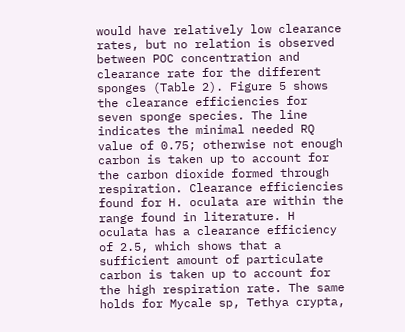would have relatively low clearance rates, but no relation is observed between POC concentration and clearance rate for the different sponges (Table 2). Figure 5 shows the clearance efficiencies for seven sponge species. The line indicates the minimal needed RQ value of 0.75; otherwise not enough carbon is taken up to account for the carbon dioxide formed through respiration. Clearance efficiencies found for H. oculata are within the range found in literature. H oculata has a clearance efficiency of 2.5, which shows that a sufficient amount of particulate carbon is taken up to account for the high respiration rate. The same holds for Mycale sp, Tethya crypta,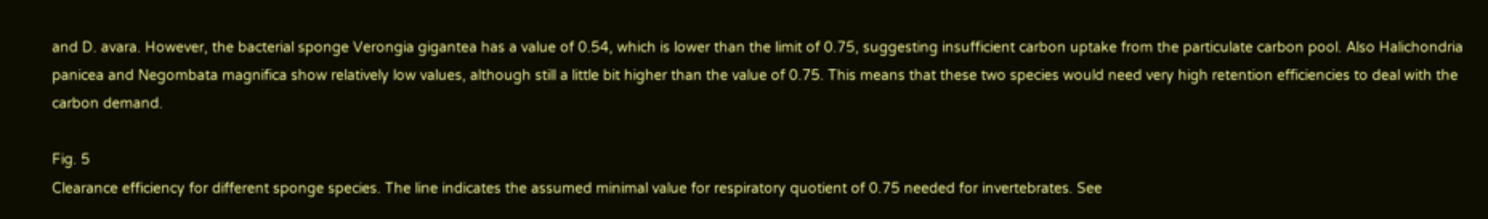and D. avara. However, the bacterial sponge Verongia gigantea has a value of 0.54, which is lower than the limit of 0.75, suggesting insufficient carbon uptake from the particulate carbon pool. Also Halichondria panicea and Negombata magnifica show relatively low values, although still a little bit higher than the value of 0.75. This means that these two species would need very high retention efficiencies to deal with the carbon demand.

Fig. 5
Clearance efficiency for different sponge species. The line indicates the assumed minimal value for respiratory quotient of 0.75 needed for invertebrates. See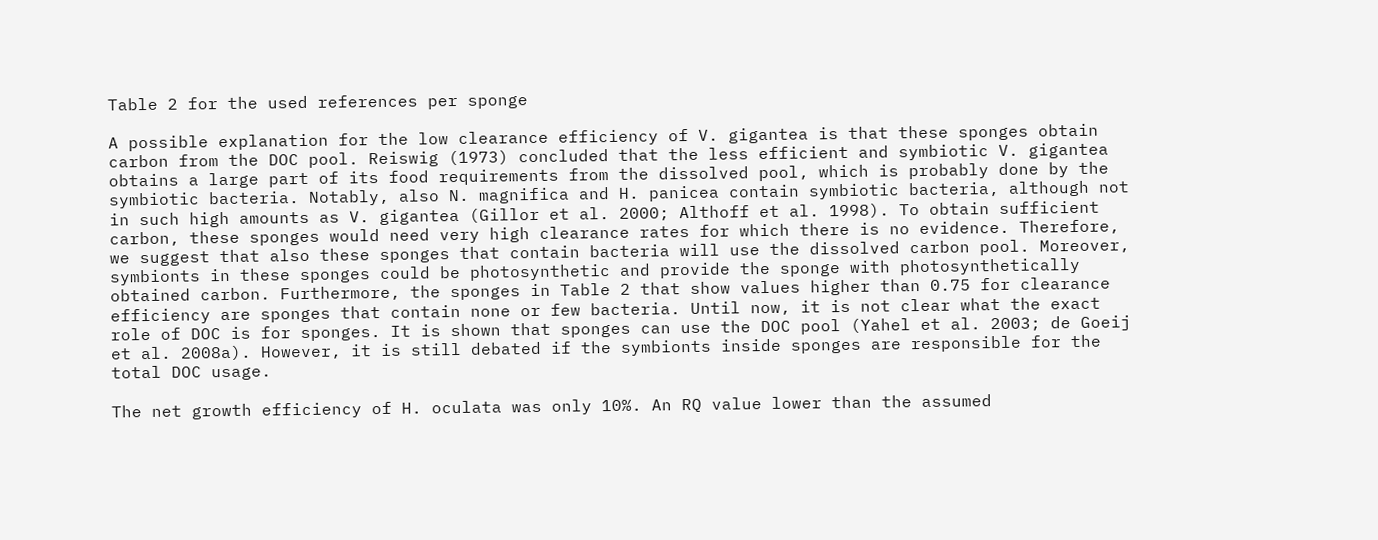Table 2 for the used references per sponge

A possible explanation for the low clearance efficiency of V. gigantea is that these sponges obtain carbon from the DOC pool. Reiswig (1973) concluded that the less efficient and symbiotic V. gigantea obtains a large part of its food requirements from the dissolved pool, which is probably done by the symbiotic bacteria. Notably, also N. magnifica and H. panicea contain symbiotic bacteria, although not in such high amounts as V. gigantea (Gillor et al. 2000; Althoff et al. 1998). To obtain sufficient carbon, these sponges would need very high clearance rates for which there is no evidence. Therefore, we suggest that also these sponges that contain bacteria will use the dissolved carbon pool. Moreover, symbionts in these sponges could be photosynthetic and provide the sponge with photosynthetically obtained carbon. Furthermore, the sponges in Table 2 that show values higher than 0.75 for clearance efficiency are sponges that contain none or few bacteria. Until now, it is not clear what the exact role of DOC is for sponges. It is shown that sponges can use the DOC pool (Yahel et al. 2003; de Goeij et al. 2008a). However, it is still debated if the symbionts inside sponges are responsible for the total DOC usage.

The net growth efficiency of H. oculata was only 10%. An RQ value lower than the assumed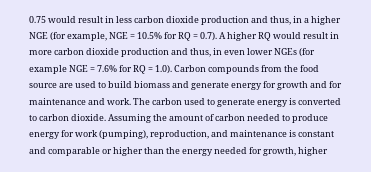0.75 would result in less carbon dioxide production and thus, in a higher NGE (for example, NGE = 10.5% for RQ = 0.7). A higher RQ would result in more carbon dioxide production and thus, in even lower NGEs (for example NGE = 7.6% for RQ = 1.0). Carbon compounds from the food source are used to build biomass and generate energy for growth and for maintenance and work. The carbon used to generate energy is converted to carbon dioxide. Assuming the amount of carbon needed to produce energy for work (pumping), reproduction, and maintenance is constant and comparable or higher than the energy needed for growth, higher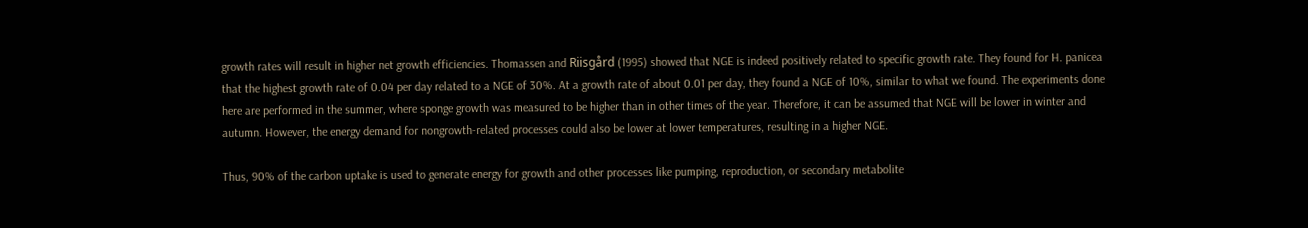growth rates will result in higher net growth efficiencies. Thomassen and Riisgård (1995) showed that NGE is indeed positively related to specific growth rate. They found for H. panicea that the highest growth rate of 0.04 per day related to a NGE of 30%. At a growth rate of about 0.01 per day, they found a NGE of 10%, similar to what we found. The experiments done here are performed in the summer, where sponge growth was measured to be higher than in other times of the year. Therefore, it can be assumed that NGE will be lower in winter and autumn. However, the energy demand for nongrowth-related processes could also be lower at lower temperatures, resulting in a higher NGE.

Thus, 90% of the carbon uptake is used to generate energy for growth and other processes like pumping, reproduction, or secondary metabolite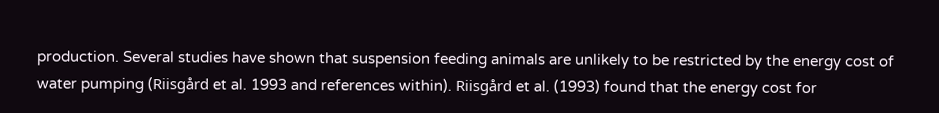production. Several studies have shown that suspension feeding animals are unlikely to be restricted by the energy cost of water pumping (Riisgård et al. 1993 and references within). Riisgård et al. (1993) found that the energy cost for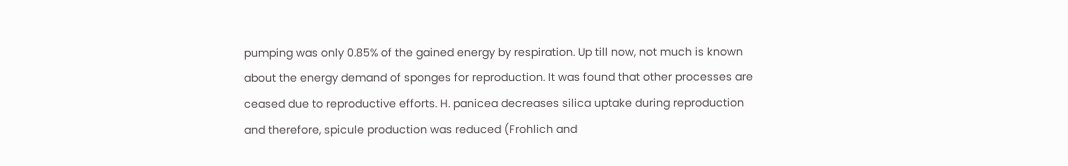pumping was only 0.85% of the gained energy by respiration. Up till now, not much is known about the energy demand of sponges for reproduction. It was found that other processes are ceased due to reproductive efforts. H. panicea decreases silica uptake during reproduction and therefore, spicule production was reduced (Frohlich and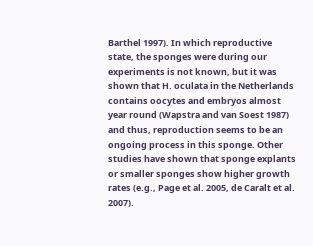Barthel 1997). In which reproductive state, the sponges were during our experiments is not known, but it was shown that H. oculata in the Netherlands contains oocytes and embryos almost year round (Wapstra and van Soest 1987) and thus, reproduction seems to be an ongoing process in this sponge. Other studies have shown that sponge explants or smaller sponges show higher growth rates (e.g., Page et al. 2005, de Caralt et al. 2007).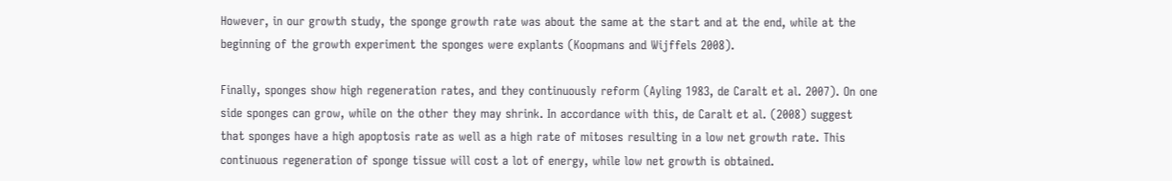However, in our growth study, the sponge growth rate was about the same at the start and at the end, while at the beginning of the growth experiment the sponges were explants (Koopmans and Wijffels 2008).

Finally, sponges show high regeneration rates, and they continuously reform (Ayling 1983, de Caralt et al. 2007). On one side sponges can grow, while on the other they may shrink. In accordance with this, de Caralt et al. (2008) suggest that sponges have a high apoptosis rate as well as a high rate of mitoses resulting in a low net growth rate. This continuous regeneration of sponge tissue will cost a lot of energy, while low net growth is obtained.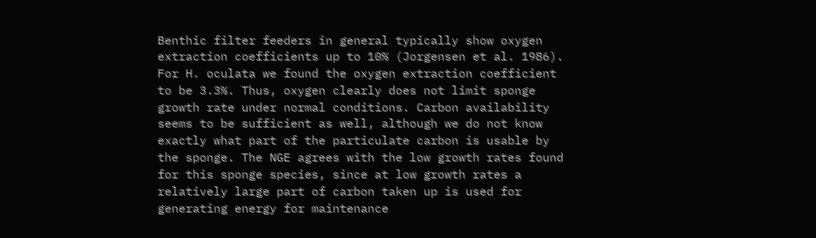Benthic filter feeders in general typically show oxygen extraction coefficients up to 10% (Jorgensen et al. 1986). For H. oculata we found the oxygen extraction coefficient to be 3.3%. Thus, oxygen clearly does not limit sponge growth rate under normal conditions. Carbon availability seems to be sufficient as well, although we do not know exactly what part of the particulate carbon is usable by the sponge. The NGE agrees with the low growth rates found for this sponge species, since at low growth rates a relatively large part of carbon taken up is used for generating energy for maintenance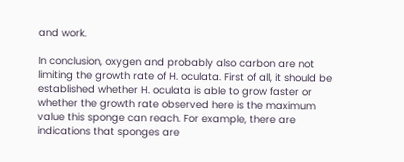and work.

In conclusion, oxygen and probably also carbon are not limiting the growth rate of H. oculata. First of all, it should be established whether H. oculata is able to grow faster or whether the growth rate observed here is the maximum value this sponge can reach. For example, there are indications that sponges are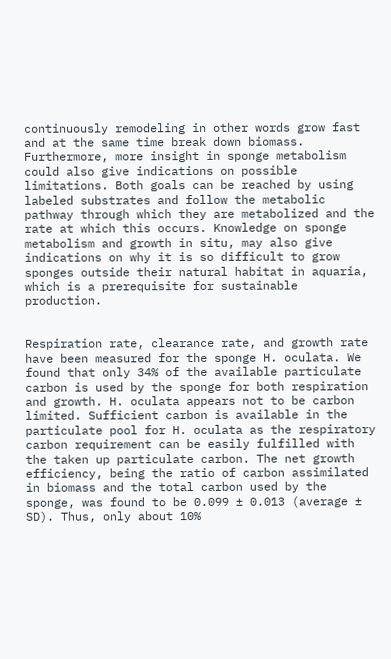continuously remodeling in other words grow fast and at the same time break down biomass. Furthermore, more insight in sponge metabolism could also give indications on possible limitations. Both goals can be reached by using labeled substrates and follow the metabolic pathway through which they are metabolized and the rate at which this occurs. Knowledge on sponge metabolism and growth in situ, may also give indications on why it is so difficult to grow sponges outside their natural habitat in aquaria, which is a prerequisite for sustainable production.


Respiration rate, clearance rate, and growth rate have been measured for the sponge H. oculata. We found that only 34% of the available particulate carbon is used by the sponge for both respiration and growth. H. oculata appears not to be carbon limited. Sufficient carbon is available in the particulate pool for H. oculata as the respiratory carbon requirement can be easily fulfilled with the taken up particulate carbon. The net growth efficiency, being the ratio of carbon assimilated in biomass and the total carbon used by the sponge, was found to be 0.099 ± 0.013 (average ± SD). Thus, only about 10%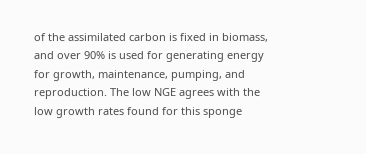of the assimilated carbon is fixed in biomass, and over 90% is used for generating energy for growth, maintenance, pumping, and reproduction. The low NGE agrees with the low growth rates found for this sponge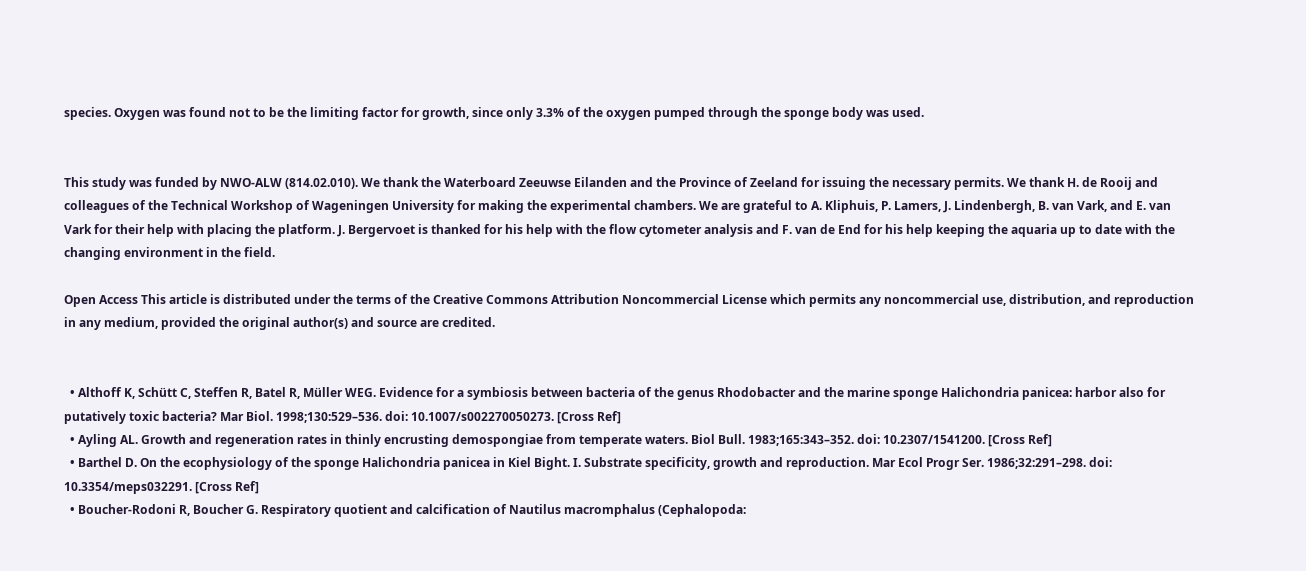species. Oxygen was found not to be the limiting factor for growth, since only 3.3% of the oxygen pumped through the sponge body was used.


This study was funded by NWO-ALW (814.02.010). We thank the Waterboard Zeeuwse Eilanden and the Province of Zeeland for issuing the necessary permits. We thank H. de Rooij and colleagues of the Technical Workshop of Wageningen University for making the experimental chambers. We are grateful to A. Kliphuis, P. Lamers, J. Lindenbergh, B. van Vark, and E. van Vark for their help with placing the platform. J. Bergervoet is thanked for his help with the flow cytometer analysis and F. van de End for his help keeping the aquaria up to date with the changing environment in the field.

Open Access This article is distributed under the terms of the Creative Commons Attribution Noncommercial License which permits any noncommercial use, distribution, and reproduction in any medium, provided the original author(s) and source are credited.


  • Althoff K, Schütt C, Steffen R, Batel R, Müller WEG. Evidence for a symbiosis between bacteria of the genus Rhodobacter and the marine sponge Halichondria panicea: harbor also for putatively toxic bacteria? Mar Biol. 1998;130:529–536. doi: 10.1007/s002270050273. [Cross Ref]
  • Ayling AL. Growth and regeneration rates in thinly encrusting demospongiae from temperate waters. Biol Bull. 1983;165:343–352. doi: 10.2307/1541200. [Cross Ref]
  • Barthel D. On the ecophysiology of the sponge Halichondria panicea in Kiel Bight. I. Substrate specificity, growth and reproduction. Mar Ecol Progr Ser. 1986;32:291–298. doi: 10.3354/meps032291. [Cross Ref]
  • Boucher-Rodoni R, Boucher G. Respiratory quotient and calcification of Nautilus macromphalus (Cephalopoda: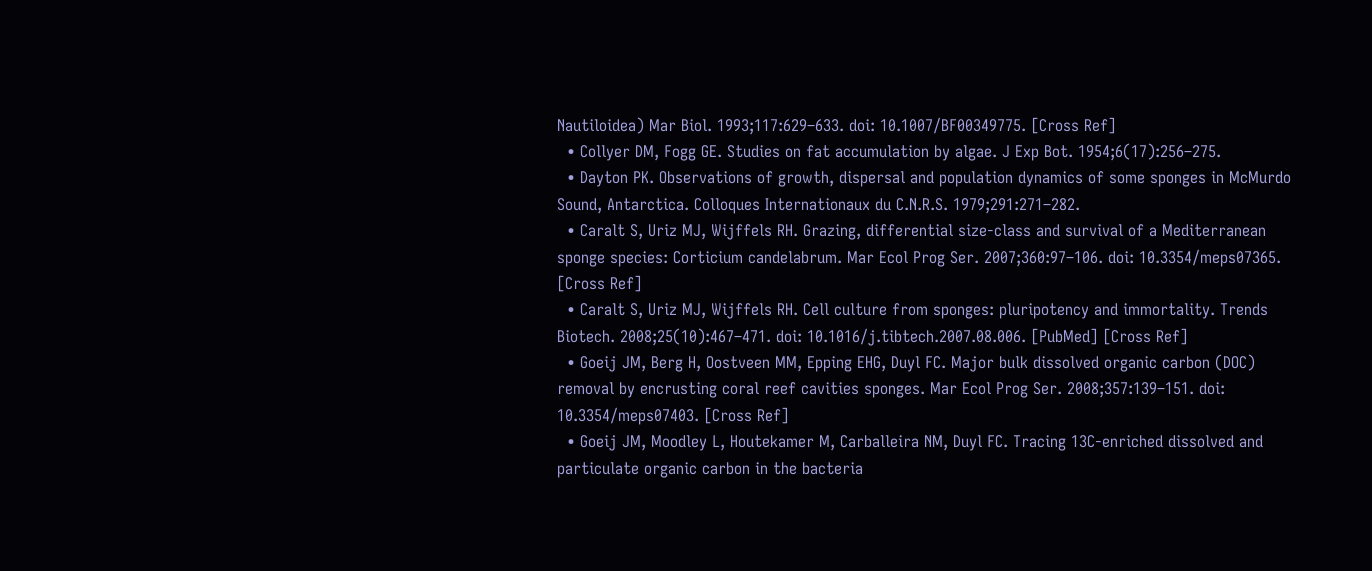Nautiloidea) Mar Biol. 1993;117:629–633. doi: 10.1007/BF00349775. [Cross Ref]
  • Collyer DM, Fogg GE. Studies on fat accumulation by algae. J Exp Bot. 1954;6(17):256–275.
  • Dayton PK. Observations of growth, dispersal and population dynamics of some sponges in McMurdo Sound, Antarctica. Colloques Internationaux du C.N.R.S. 1979;291:271–282.
  • Caralt S, Uriz MJ, Wijffels RH. Grazing, differential size-class and survival of a Mediterranean sponge species: Corticium candelabrum. Mar Ecol Prog Ser. 2007;360:97–106. doi: 10.3354/meps07365. [Cross Ref]
  • Caralt S, Uriz MJ, Wijffels RH. Cell culture from sponges: pluripotency and immortality. Trends Biotech. 2008;25(10):467–471. doi: 10.1016/j.tibtech.2007.08.006. [PubMed] [Cross Ref]
  • Goeij JM, Berg H, Oostveen MM, Epping EHG, Duyl FC. Major bulk dissolved organic carbon (DOC) removal by encrusting coral reef cavities sponges. Mar Ecol Prog Ser. 2008;357:139–151. doi: 10.3354/meps07403. [Cross Ref]
  • Goeij JM, Moodley L, Houtekamer M, Carballeira NM, Duyl FC. Tracing 13C-enriched dissolved and particulate organic carbon in the bacteria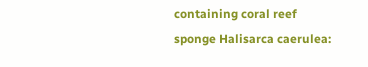containing coral reef sponge Halisarca caerulea: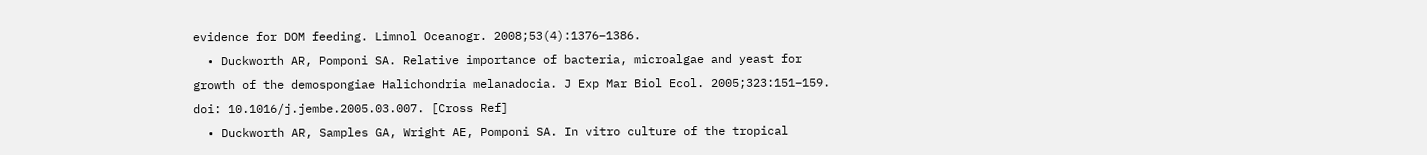evidence for DOM feeding. Limnol Oceanogr. 2008;53(4):1376–1386.
  • Duckworth AR, Pomponi SA. Relative importance of bacteria, microalgae and yeast for growth of the demospongiae Halichondria melanadocia. J Exp Mar Biol Ecol. 2005;323:151–159. doi: 10.1016/j.jembe.2005.03.007. [Cross Ref]
  • Duckworth AR, Samples GA, Wright AE, Pomponi SA. In vitro culture of the tropical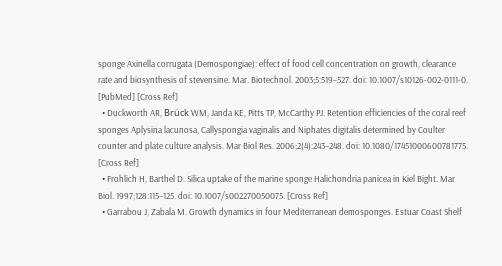sponge Axinella corrugata (Demospongiae): effect of food cell concentration on growth, clearance rate and biosynthesis of stevensine. Mar. Biotechnol. 2003;5:519–527. doi: 10.1007/s10126-002-0111-0. [PubMed] [Cross Ref]
  • Duckworth AR, Brück WM, Janda KE, Pitts TP, McCarthy PJ. Retention efficiencies of the coral reef sponges Aplysina lacunosa, Callyspongia vaginalis and Niphates digitalis determined by Coulter counter and plate culture analysis. Mar Biol Res. 2006;2(4):243–248. doi: 10.1080/17451000600781775. [Cross Ref]
  • Frohlich H, Barthel D. Silica uptake of the marine sponge Halichondria panicea in Kiel Bight. Mar Biol. 1997;128:115–125. doi: 10.1007/s002270050075. [Cross Ref]
  • Garrabou J, Zabala M. Growth dynamics in four Mediterranean demosponges. Estuar Coast Shelf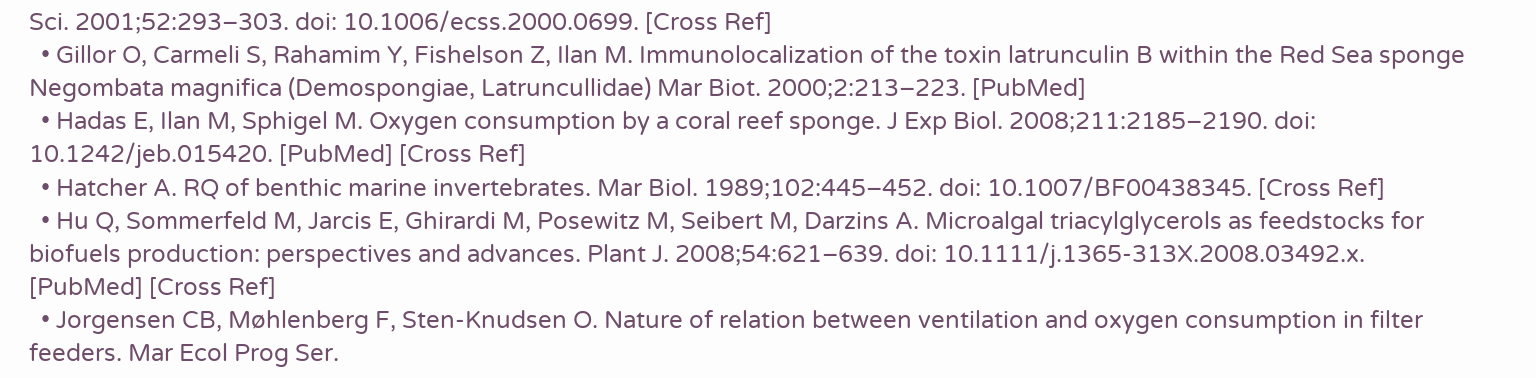Sci. 2001;52:293–303. doi: 10.1006/ecss.2000.0699. [Cross Ref]
  • Gillor O, Carmeli S, Rahamim Y, Fishelson Z, Ilan M. Immunolocalization of the toxin latrunculin B within the Red Sea sponge Negombata magnifica (Demospongiae, Latruncullidae) Mar Biot. 2000;2:213–223. [PubMed]
  • Hadas E, Ilan M, Sphigel M. Oxygen consumption by a coral reef sponge. J Exp Biol. 2008;211:2185–2190. doi: 10.1242/jeb.015420. [PubMed] [Cross Ref]
  • Hatcher A. RQ of benthic marine invertebrates. Mar Biol. 1989;102:445–452. doi: 10.1007/BF00438345. [Cross Ref]
  • Hu Q, Sommerfeld M, Jarcis E, Ghirardi M, Posewitz M, Seibert M, Darzins A. Microalgal triacylglycerols as feedstocks for biofuels production: perspectives and advances. Plant J. 2008;54:621–639. doi: 10.1111/j.1365-313X.2008.03492.x. [PubMed] [Cross Ref]
  • Jorgensen CB, Møhlenberg F, Sten-Knudsen O. Nature of relation between ventilation and oxygen consumption in filter feeders. Mar Ecol Prog Ser.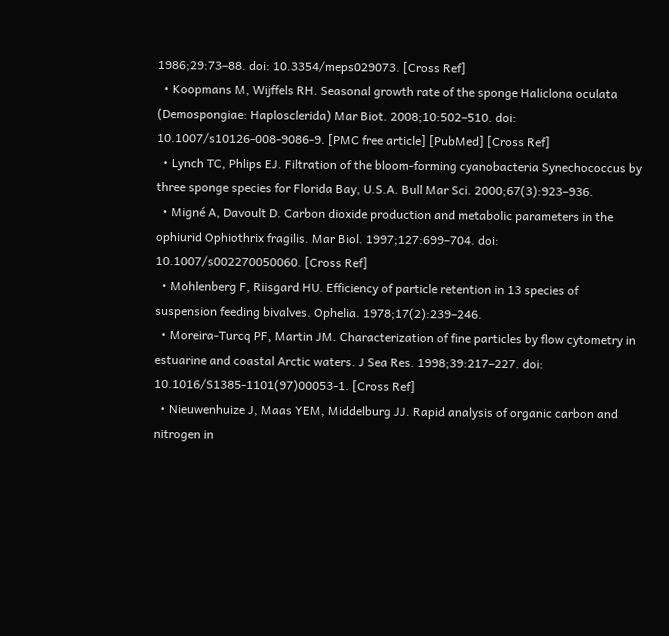1986;29:73–88. doi: 10.3354/meps029073. [Cross Ref]
  • Koopmans M, Wijffels RH. Seasonal growth rate of the sponge Haliclona oculata (Demospongiae: Haplosclerida) Mar Biot. 2008;10:502–510. doi: 10.1007/s10126-008-9086-9. [PMC free article] [PubMed] [Cross Ref]
  • Lynch TC, Phlips EJ. Filtration of the bloom-forming cyanobacteria Synechococcus by three sponge species for Florida Bay, U.S.A. Bull Mar Sci. 2000;67(3):923–936.
  • Migné A, Davoult D. Carbon dioxide production and metabolic parameters in the ophiurid Ophiothrix fragilis. Mar Biol. 1997;127:699–704. doi: 10.1007/s002270050060. [Cross Ref]
  • Mohlenberg F, Riisgard HU. Efficiency of particle retention in 13 species of suspension feeding bivalves. Ophelia. 1978;17(2):239–246.
  • Moreira-Turcq PF, Martin JM. Characterization of fine particles by flow cytometry in estuarine and coastal Arctic waters. J Sea Res. 1998;39:217–227. doi: 10.1016/S1385-1101(97)00053-1. [Cross Ref]
  • Nieuwenhuize J, Maas YEM, Middelburg JJ. Rapid analysis of organic carbon and nitrogen in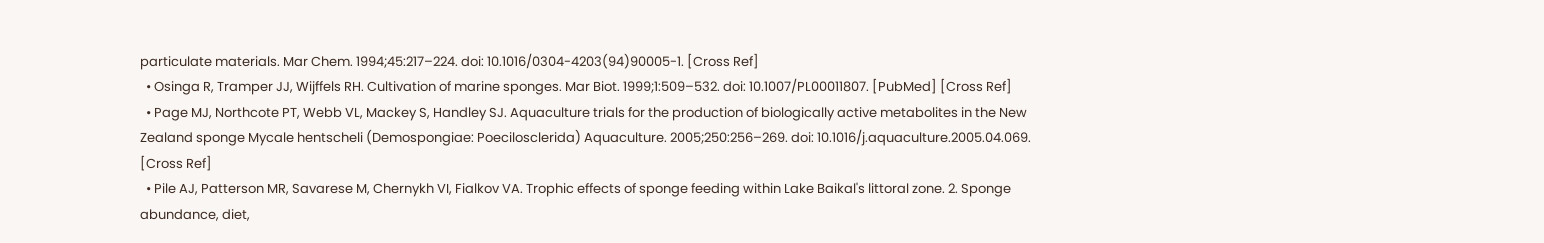particulate materials. Mar Chem. 1994;45:217–224. doi: 10.1016/0304-4203(94)90005-1. [Cross Ref]
  • Osinga R, Tramper JJ, Wijffels RH. Cultivation of marine sponges. Mar Biot. 1999;1:509–532. doi: 10.1007/PL00011807. [PubMed] [Cross Ref]
  • Page MJ, Northcote PT, Webb VL, Mackey S, Handley SJ. Aquaculture trials for the production of biologically active metabolites in the New Zealand sponge Mycale hentscheli (Demospongiae: Poecilosclerida) Aquaculture. 2005;250:256–269. doi: 10.1016/j.aquaculture.2005.04.069. [Cross Ref]
  • Pile AJ, Patterson MR, Savarese M, Chernykh VI, Fialkov VA. Trophic effects of sponge feeding within Lake Baikal's littoral zone. 2. Sponge abundance, diet,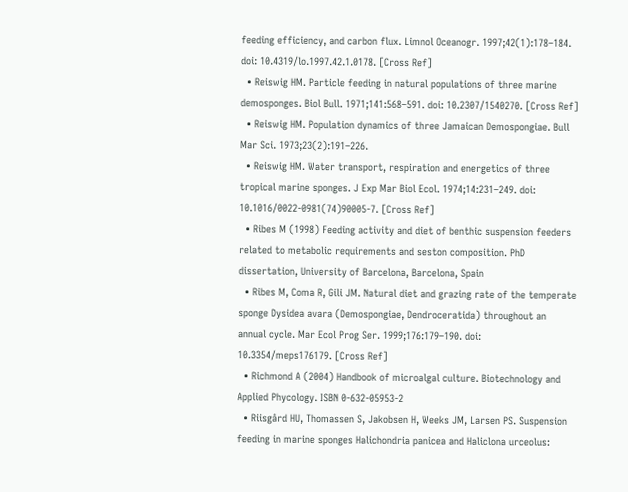feeding efficiency, and carbon flux. Limnol Oceanogr. 1997;42(1):178–184. doi: 10.4319/lo.1997.42.1.0178. [Cross Ref]
  • Reiswig HM. Particle feeding in natural populations of three marine demosponges. Biol Bull. 1971;141:568–591. doi: 10.2307/1540270. [Cross Ref]
  • Reiswig HM. Population dynamics of three Jamaican Demospongiae. Bull Mar Sci. 1973;23(2):191–226.
  • Reiswig HM. Water transport, respiration and energetics of three tropical marine sponges. J Exp Mar Biol Ecol. 1974;14:231–249. doi: 10.1016/0022-0981(74)90005-7. [Cross Ref]
  • Ribes M (1998) Feeding activity and diet of benthic suspension feeders related to metabolic requirements and seston composition. PhD dissertation, University of Barcelona, Barcelona, Spain
  • Ribes M, Coma R, Gili JM. Natural diet and grazing rate of the temperate sponge Dysidea avara (Demospongiae, Dendroceratida) throughout an annual cycle. Mar Ecol Prog Ser. 1999;176:179–190. doi: 10.3354/meps176179. [Cross Ref]
  • Richmond A (2004) Handbook of microalgal culture. Biotechnology and Applied Phycology. ISBN 0-632-05953-2
  • Riisgård HU, Thomassen S, Jakobsen H, Weeks JM, Larsen PS. Suspension feeding in marine sponges Halichondria panicea and Haliclona urceolus: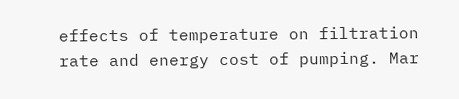effects of temperature on filtration rate and energy cost of pumping. Mar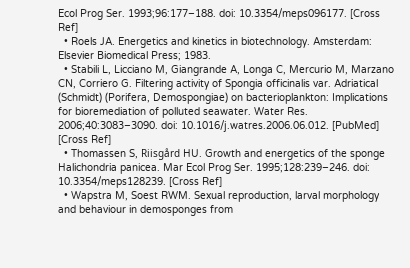Ecol Prog Ser. 1993;96:177–188. doi: 10.3354/meps096177. [Cross Ref]
  • Roels JA. Energetics and kinetics in biotechnology. Amsterdam: Elsevier Biomedical Press; 1983.
  • Stabili L, Licciano M, Giangrande A, Longa C, Mercurio M, Marzano CN, Corriero G. Filtering activity of Spongia officinalis var. Adriatical (Schmidt) (Porifera, Demospongiae) on bacterioplankton: Implications for bioremediation of polluted seawater. Water Res. 2006;40:3083–3090. doi: 10.1016/j.watres.2006.06.012. [PubMed] [Cross Ref]
  • Thomassen S, Riisgård HU. Growth and energetics of the sponge Halichondria panicea. Mar Ecol Prog Ser. 1995;128:239–246. doi: 10.3354/meps128239. [Cross Ref]
  • Wapstra M, Soest RWM. Sexual reproduction, larval morphology and behaviour in demosponges from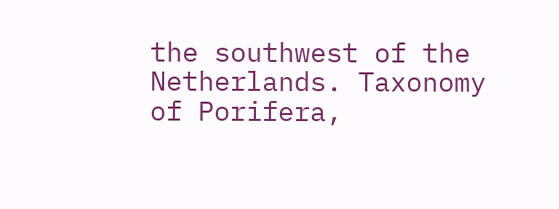the southwest of the Netherlands. Taxonomy of Porifera,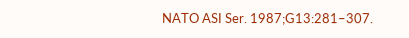NATO ASI Ser. 1987;G13:281–307.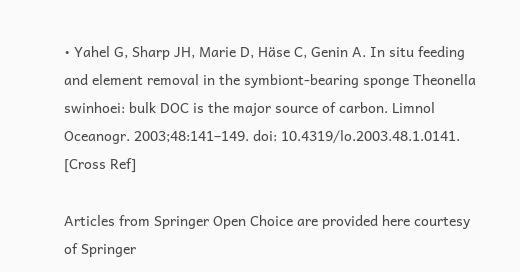• Yahel G, Sharp JH, Marie D, Häse C, Genin A. In situ feeding and element removal in the symbiont-bearing sponge Theonella swinhoei: bulk DOC is the major source of carbon. Limnol Oceanogr. 2003;48:141–149. doi: 10.4319/lo.2003.48.1.0141. [Cross Ref]

Articles from Springer Open Choice are provided here courtesy of Springer